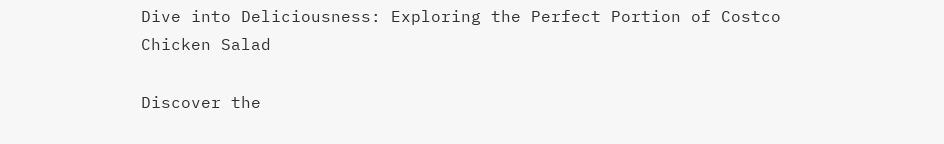Dive into Deliciousness: Exploring the Perfect Portion of Costco Chicken Salad

Discover the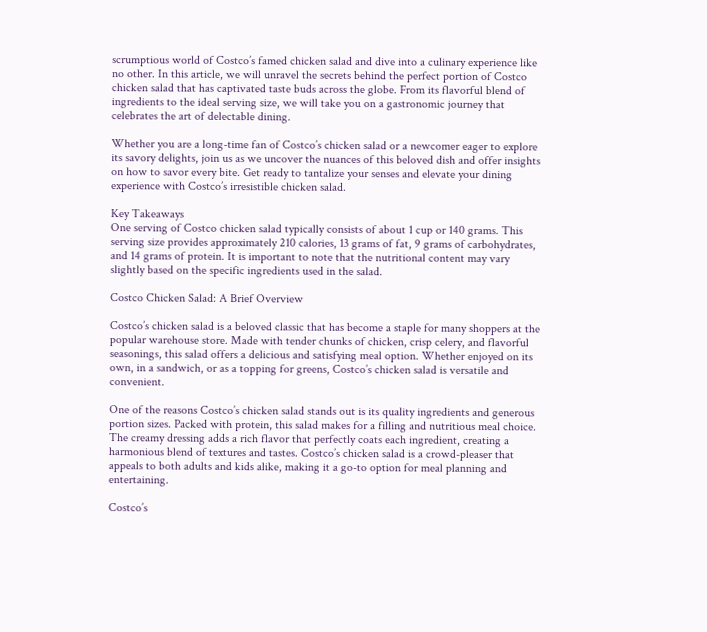scrumptious world of Costco’s famed chicken salad and dive into a culinary experience like no other. In this article, we will unravel the secrets behind the perfect portion of Costco chicken salad that has captivated taste buds across the globe. From its flavorful blend of ingredients to the ideal serving size, we will take you on a gastronomic journey that celebrates the art of delectable dining.

Whether you are a long-time fan of Costco’s chicken salad or a newcomer eager to explore its savory delights, join us as we uncover the nuances of this beloved dish and offer insights on how to savor every bite. Get ready to tantalize your senses and elevate your dining experience with Costco’s irresistible chicken salad.

Key Takeaways
One serving of Costco chicken salad typically consists of about 1 cup or 140 grams. This serving size provides approximately 210 calories, 13 grams of fat, 9 grams of carbohydrates, and 14 grams of protein. It is important to note that the nutritional content may vary slightly based on the specific ingredients used in the salad.

Costco Chicken Salad: A Brief Overview

Costco’s chicken salad is a beloved classic that has become a staple for many shoppers at the popular warehouse store. Made with tender chunks of chicken, crisp celery, and flavorful seasonings, this salad offers a delicious and satisfying meal option. Whether enjoyed on its own, in a sandwich, or as a topping for greens, Costco’s chicken salad is versatile and convenient.

One of the reasons Costco’s chicken salad stands out is its quality ingredients and generous portion sizes. Packed with protein, this salad makes for a filling and nutritious meal choice. The creamy dressing adds a rich flavor that perfectly coats each ingredient, creating a harmonious blend of textures and tastes. Costco’s chicken salad is a crowd-pleaser that appeals to both adults and kids alike, making it a go-to option for meal planning and entertaining.

Costco’s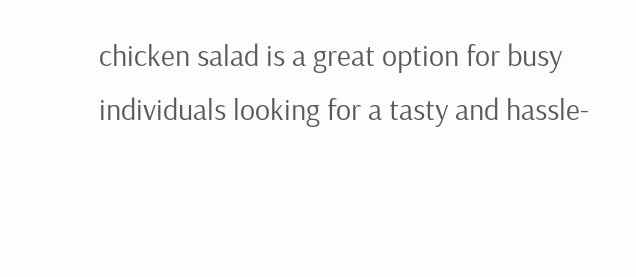chicken salad is a great option for busy individuals looking for a tasty and hassle-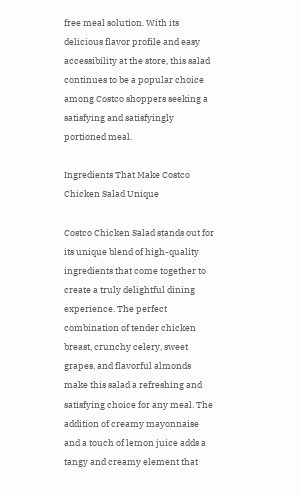free meal solution. With its delicious flavor profile and easy accessibility at the store, this salad continues to be a popular choice among Costco shoppers seeking a satisfying and satisfyingly portioned meal.

Ingredients That Make Costco Chicken Salad Unique

Costco Chicken Salad stands out for its unique blend of high-quality ingredients that come together to create a truly delightful dining experience. The perfect combination of tender chicken breast, crunchy celery, sweet grapes, and flavorful almonds make this salad a refreshing and satisfying choice for any meal. The addition of creamy mayonnaise and a touch of lemon juice adds a tangy and creamy element that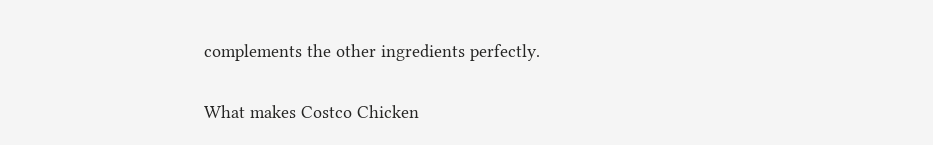complements the other ingredients perfectly.

What makes Costco Chicken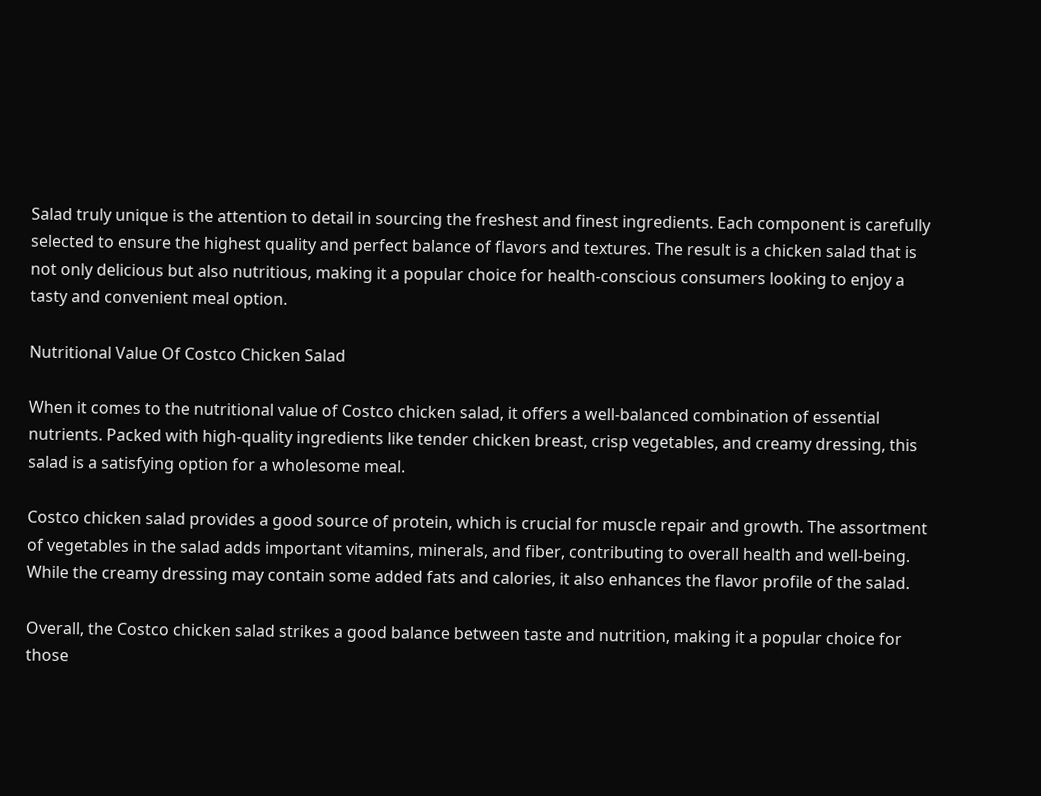Salad truly unique is the attention to detail in sourcing the freshest and finest ingredients. Each component is carefully selected to ensure the highest quality and perfect balance of flavors and textures. The result is a chicken salad that is not only delicious but also nutritious, making it a popular choice for health-conscious consumers looking to enjoy a tasty and convenient meal option.

Nutritional Value Of Costco Chicken Salad

When it comes to the nutritional value of Costco chicken salad, it offers a well-balanced combination of essential nutrients. Packed with high-quality ingredients like tender chicken breast, crisp vegetables, and creamy dressing, this salad is a satisfying option for a wholesome meal.

Costco chicken salad provides a good source of protein, which is crucial for muscle repair and growth. The assortment of vegetables in the salad adds important vitamins, minerals, and fiber, contributing to overall health and well-being. While the creamy dressing may contain some added fats and calories, it also enhances the flavor profile of the salad.

Overall, the Costco chicken salad strikes a good balance between taste and nutrition, making it a popular choice for those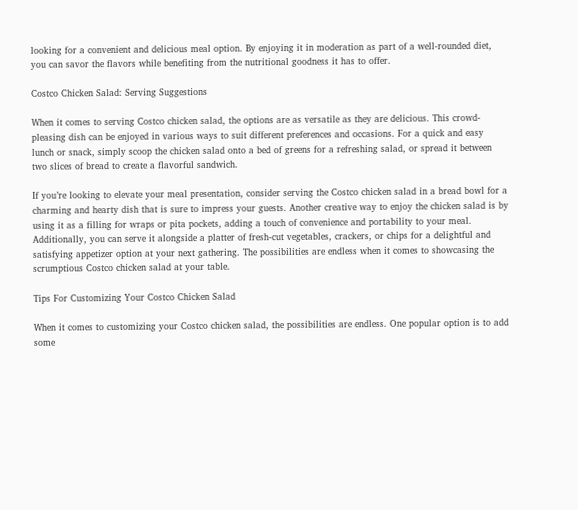looking for a convenient and delicious meal option. By enjoying it in moderation as part of a well-rounded diet, you can savor the flavors while benefiting from the nutritional goodness it has to offer.

Costco Chicken Salad: Serving Suggestions

When it comes to serving Costco chicken salad, the options are as versatile as they are delicious. This crowd-pleasing dish can be enjoyed in various ways to suit different preferences and occasions. For a quick and easy lunch or snack, simply scoop the chicken salad onto a bed of greens for a refreshing salad, or spread it between two slices of bread to create a flavorful sandwich.

If you’re looking to elevate your meal presentation, consider serving the Costco chicken salad in a bread bowl for a charming and hearty dish that is sure to impress your guests. Another creative way to enjoy the chicken salad is by using it as a filling for wraps or pita pockets, adding a touch of convenience and portability to your meal. Additionally, you can serve it alongside a platter of fresh-cut vegetables, crackers, or chips for a delightful and satisfying appetizer option at your next gathering. The possibilities are endless when it comes to showcasing the scrumptious Costco chicken salad at your table.

Tips For Customizing Your Costco Chicken Salad

When it comes to customizing your Costco chicken salad, the possibilities are endless. One popular option is to add some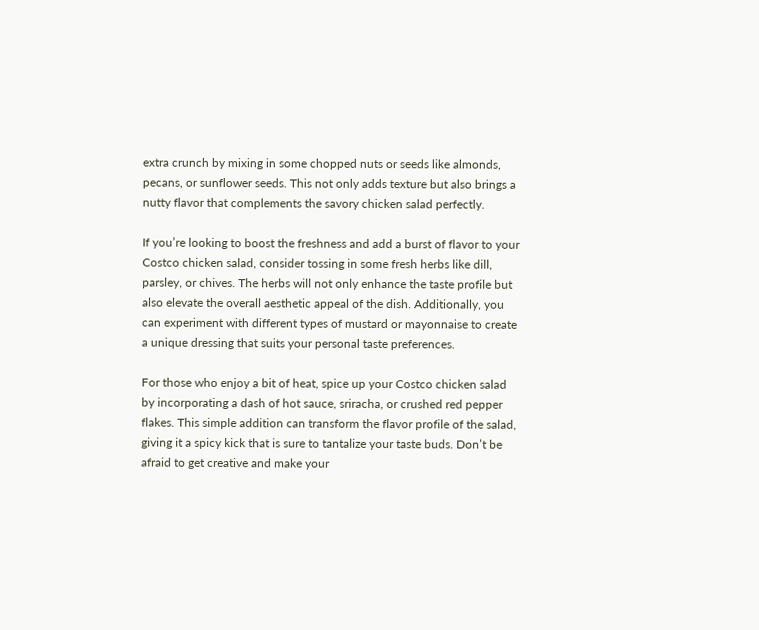extra crunch by mixing in some chopped nuts or seeds like almonds, pecans, or sunflower seeds. This not only adds texture but also brings a nutty flavor that complements the savory chicken salad perfectly.

If you’re looking to boost the freshness and add a burst of flavor to your Costco chicken salad, consider tossing in some fresh herbs like dill, parsley, or chives. The herbs will not only enhance the taste profile but also elevate the overall aesthetic appeal of the dish. Additionally, you can experiment with different types of mustard or mayonnaise to create a unique dressing that suits your personal taste preferences.

For those who enjoy a bit of heat, spice up your Costco chicken salad by incorporating a dash of hot sauce, sriracha, or crushed red pepper flakes. This simple addition can transform the flavor profile of the salad, giving it a spicy kick that is sure to tantalize your taste buds. Don’t be afraid to get creative and make your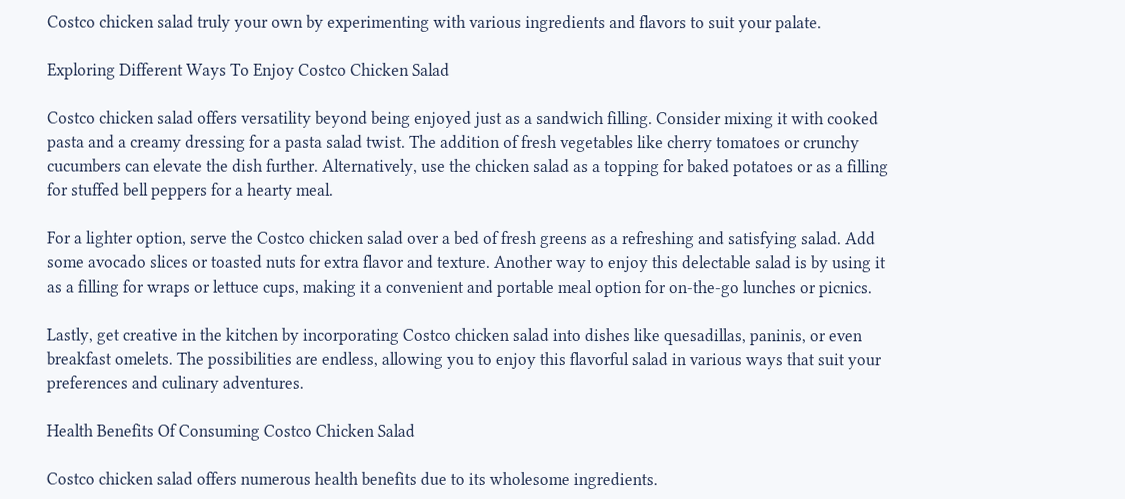Costco chicken salad truly your own by experimenting with various ingredients and flavors to suit your palate.

Exploring Different Ways To Enjoy Costco Chicken Salad

Costco chicken salad offers versatility beyond being enjoyed just as a sandwich filling. Consider mixing it with cooked pasta and a creamy dressing for a pasta salad twist. The addition of fresh vegetables like cherry tomatoes or crunchy cucumbers can elevate the dish further. Alternatively, use the chicken salad as a topping for baked potatoes or as a filling for stuffed bell peppers for a hearty meal.

For a lighter option, serve the Costco chicken salad over a bed of fresh greens as a refreshing and satisfying salad. Add some avocado slices or toasted nuts for extra flavor and texture. Another way to enjoy this delectable salad is by using it as a filling for wraps or lettuce cups, making it a convenient and portable meal option for on-the-go lunches or picnics.

Lastly, get creative in the kitchen by incorporating Costco chicken salad into dishes like quesadillas, paninis, or even breakfast omelets. The possibilities are endless, allowing you to enjoy this flavorful salad in various ways that suit your preferences and culinary adventures.

Health Benefits Of Consuming Costco Chicken Salad

Costco chicken salad offers numerous health benefits due to its wholesome ingredients.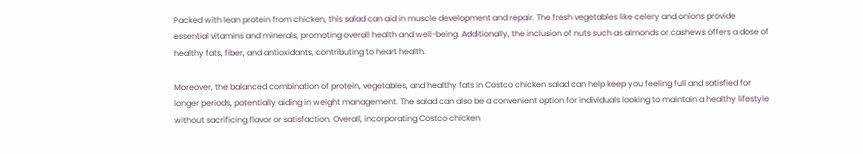Packed with lean protein from chicken, this salad can aid in muscle development and repair. The fresh vegetables like celery and onions provide essential vitamins and minerals, promoting overall health and well-being. Additionally, the inclusion of nuts such as almonds or cashews offers a dose of healthy fats, fiber, and antioxidants, contributing to heart health.

Moreover, the balanced combination of protein, vegetables, and healthy fats in Costco chicken salad can help keep you feeling full and satisfied for longer periods, potentially aiding in weight management. The salad can also be a convenient option for individuals looking to maintain a healthy lifestyle without sacrificing flavor or satisfaction. Overall, incorporating Costco chicken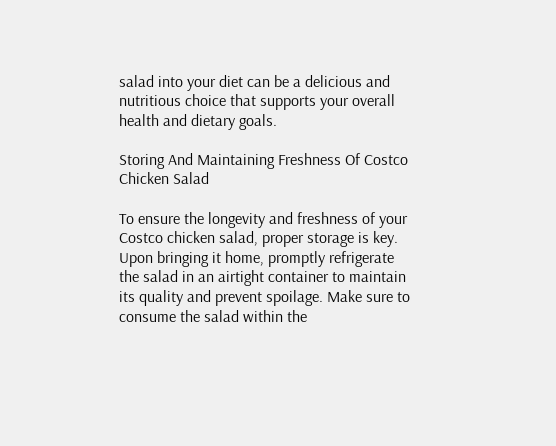salad into your diet can be a delicious and nutritious choice that supports your overall health and dietary goals.

Storing And Maintaining Freshness Of Costco Chicken Salad

To ensure the longevity and freshness of your Costco chicken salad, proper storage is key. Upon bringing it home, promptly refrigerate the salad in an airtight container to maintain its quality and prevent spoilage. Make sure to consume the salad within the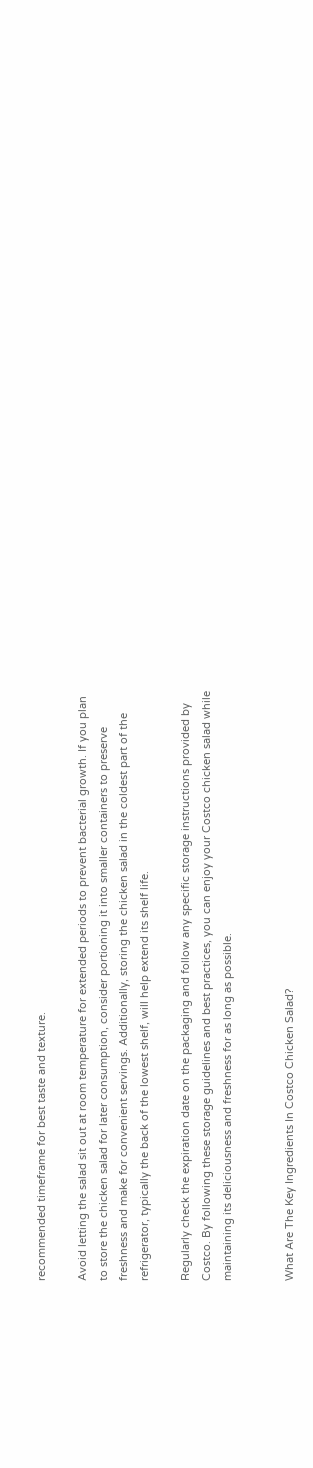recommended timeframe for best taste and texture.

Avoid letting the salad sit out at room temperature for extended periods to prevent bacterial growth. If you plan to store the chicken salad for later consumption, consider portioning it into smaller containers to preserve freshness and make for convenient servings. Additionally, storing the chicken salad in the coldest part of the refrigerator, typically the back of the lowest shelf, will help extend its shelf life.

Regularly check the expiration date on the packaging and follow any specific storage instructions provided by Costco. By following these storage guidelines and best practices, you can enjoy your Costco chicken salad while maintaining its deliciousness and freshness for as long as possible.


What Are The Key Ingredients In Costco Chicken Salad?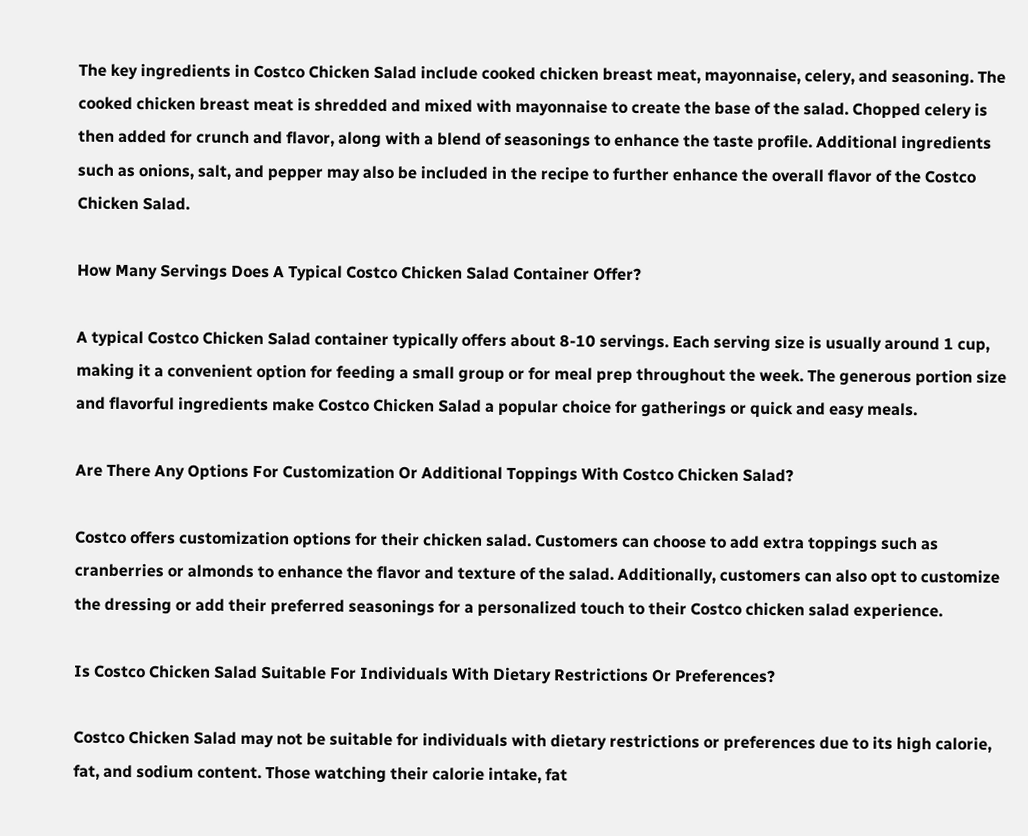The key ingredients in Costco Chicken Salad include cooked chicken breast meat, mayonnaise, celery, and seasoning. The cooked chicken breast meat is shredded and mixed with mayonnaise to create the base of the salad. Chopped celery is then added for crunch and flavor, along with a blend of seasonings to enhance the taste profile. Additional ingredients such as onions, salt, and pepper may also be included in the recipe to further enhance the overall flavor of the Costco Chicken Salad.

How Many Servings Does A Typical Costco Chicken Salad Container Offer?

A typical Costco Chicken Salad container typically offers about 8-10 servings. Each serving size is usually around 1 cup, making it a convenient option for feeding a small group or for meal prep throughout the week. The generous portion size and flavorful ingredients make Costco Chicken Salad a popular choice for gatherings or quick and easy meals.

Are There Any Options For Customization Or Additional Toppings With Costco Chicken Salad?

Costco offers customization options for their chicken salad. Customers can choose to add extra toppings such as cranberries or almonds to enhance the flavor and texture of the salad. Additionally, customers can also opt to customize the dressing or add their preferred seasonings for a personalized touch to their Costco chicken salad experience.

Is Costco Chicken Salad Suitable For Individuals With Dietary Restrictions Or Preferences?

Costco Chicken Salad may not be suitable for individuals with dietary restrictions or preferences due to its high calorie, fat, and sodium content. Those watching their calorie intake, fat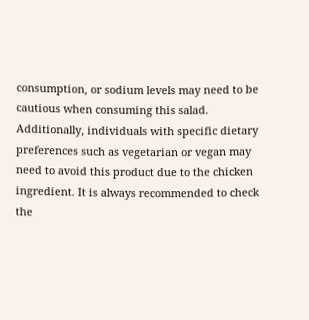consumption, or sodium levels may need to be cautious when consuming this salad. Additionally, individuals with specific dietary preferences such as vegetarian or vegan may need to avoid this product due to the chicken ingredient. It is always recommended to check the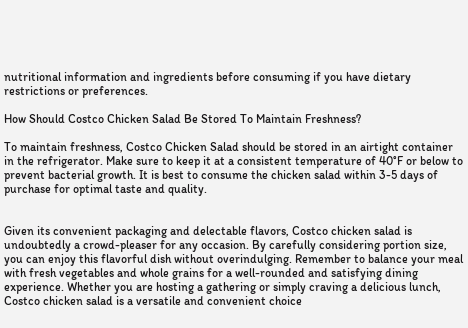nutritional information and ingredients before consuming if you have dietary restrictions or preferences.

How Should Costco Chicken Salad Be Stored To Maintain Freshness?

To maintain freshness, Costco Chicken Salad should be stored in an airtight container in the refrigerator. Make sure to keep it at a consistent temperature of 40°F or below to prevent bacterial growth. It is best to consume the chicken salad within 3-5 days of purchase for optimal taste and quality.


Given its convenient packaging and delectable flavors, Costco chicken salad is undoubtedly a crowd-pleaser for any occasion. By carefully considering portion size, you can enjoy this flavorful dish without overindulging. Remember to balance your meal with fresh vegetables and whole grains for a well-rounded and satisfying dining experience. Whether you are hosting a gathering or simply craving a delicious lunch, Costco chicken salad is a versatile and convenient choice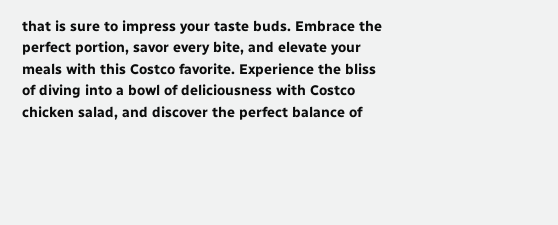that is sure to impress your taste buds. Embrace the perfect portion, savor every bite, and elevate your meals with this Costco favorite. Experience the bliss of diving into a bowl of deliciousness with Costco chicken salad, and discover the perfect balance of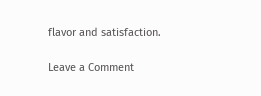flavor and satisfaction.

Leave a Comment